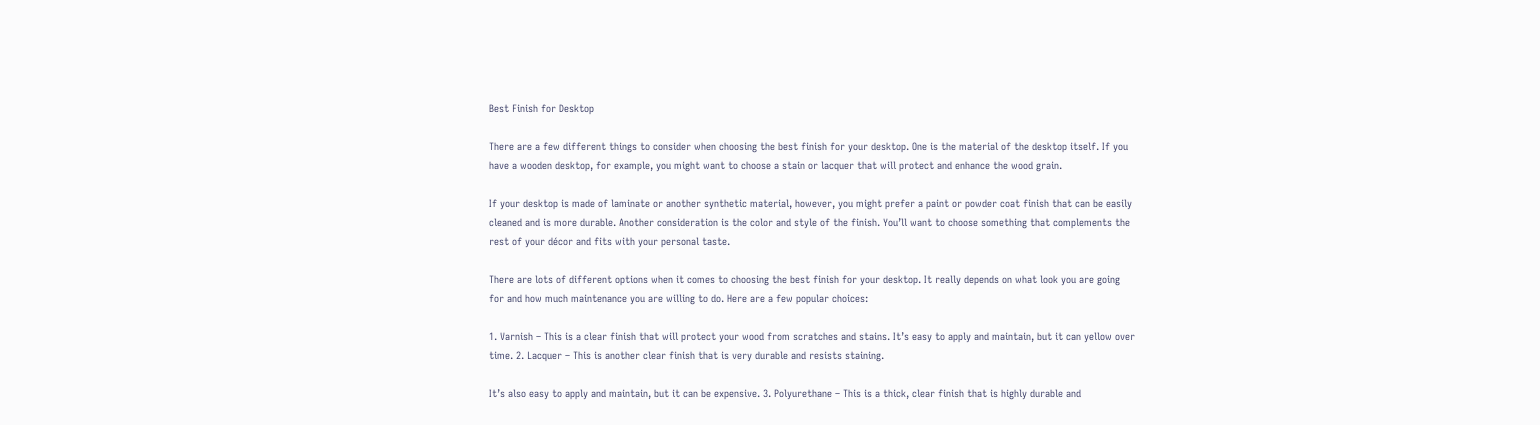Best Finish for Desktop

There are a few different things to consider when choosing the best finish for your desktop. One is the material of the desktop itself. If you have a wooden desktop, for example, you might want to choose a stain or lacquer that will protect and enhance the wood grain.

If your desktop is made of laminate or another synthetic material, however, you might prefer a paint or powder coat finish that can be easily cleaned and is more durable. Another consideration is the color and style of the finish. You’ll want to choose something that complements the rest of your décor and fits with your personal taste.

There are lots of different options when it comes to choosing the best finish for your desktop. It really depends on what look you are going for and how much maintenance you are willing to do. Here are a few popular choices:

1. Varnish – This is a clear finish that will protect your wood from scratches and stains. It’s easy to apply and maintain, but it can yellow over time. 2. Lacquer – This is another clear finish that is very durable and resists staining.

It’s also easy to apply and maintain, but it can be expensive. 3. Polyurethane – This is a thick, clear finish that is highly durable and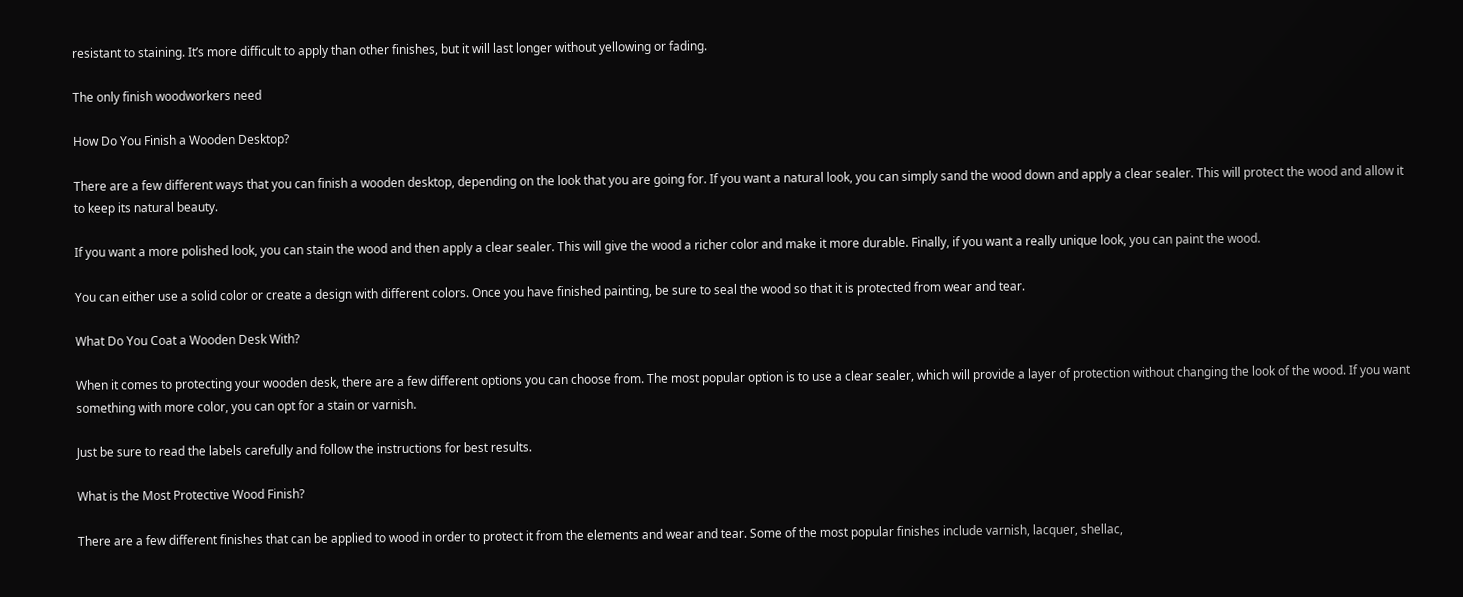resistant to staining. It’s more difficult to apply than other finishes, but it will last longer without yellowing or fading.

The only finish woodworkers need

How Do You Finish a Wooden Desktop?

There are a few different ways that you can finish a wooden desktop, depending on the look that you are going for. If you want a natural look, you can simply sand the wood down and apply a clear sealer. This will protect the wood and allow it to keep its natural beauty.

If you want a more polished look, you can stain the wood and then apply a clear sealer. This will give the wood a richer color and make it more durable. Finally, if you want a really unique look, you can paint the wood.

You can either use a solid color or create a design with different colors. Once you have finished painting, be sure to seal the wood so that it is protected from wear and tear.

What Do You Coat a Wooden Desk With?

When it comes to protecting your wooden desk, there are a few different options you can choose from. The most popular option is to use a clear sealer, which will provide a layer of protection without changing the look of the wood. If you want something with more color, you can opt for a stain or varnish.

Just be sure to read the labels carefully and follow the instructions for best results.

What is the Most Protective Wood Finish?

There are a few different finishes that can be applied to wood in order to protect it from the elements and wear and tear. Some of the most popular finishes include varnish, lacquer, shellac,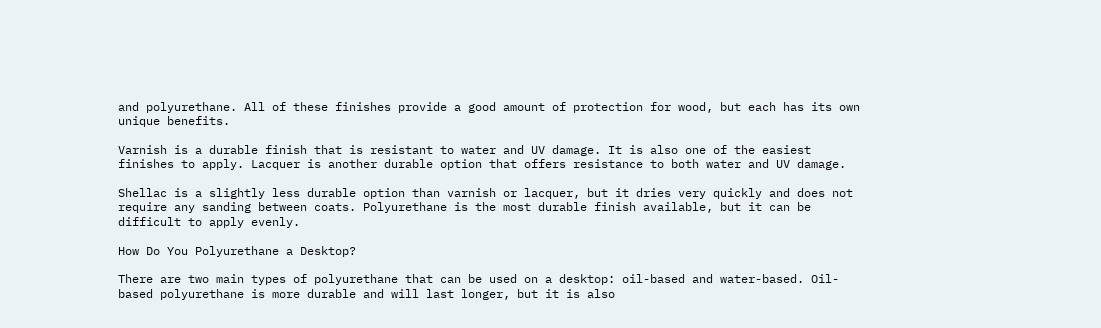and polyurethane. All of these finishes provide a good amount of protection for wood, but each has its own unique benefits.

Varnish is a durable finish that is resistant to water and UV damage. It is also one of the easiest finishes to apply. Lacquer is another durable option that offers resistance to both water and UV damage.

Shellac is a slightly less durable option than varnish or lacquer, but it dries very quickly and does not require any sanding between coats. Polyurethane is the most durable finish available, but it can be difficult to apply evenly.

How Do You Polyurethane a Desktop?

There are two main types of polyurethane that can be used on a desktop: oil-based and water-based. Oil-based polyurethane is more durable and will last longer, but it is also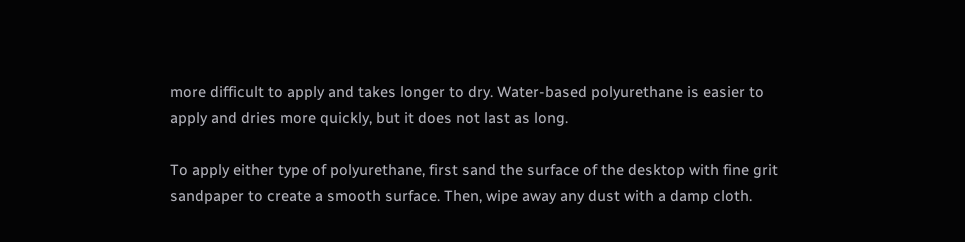more difficult to apply and takes longer to dry. Water-based polyurethane is easier to apply and dries more quickly, but it does not last as long.

To apply either type of polyurethane, first sand the surface of the desktop with fine grit sandpaper to create a smooth surface. Then, wipe away any dust with a damp cloth.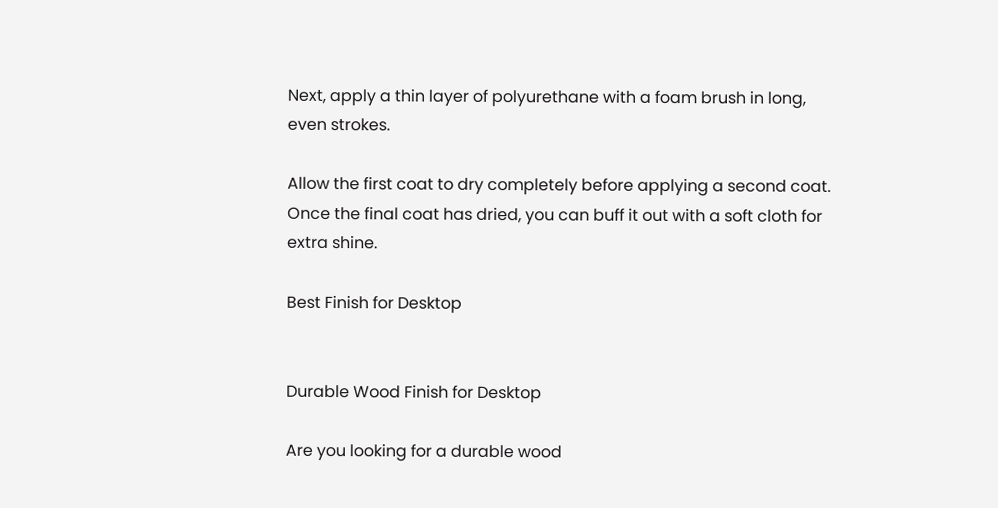Next, apply a thin layer of polyurethane with a foam brush in long, even strokes.

Allow the first coat to dry completely before applying a second coat. Once the final coat has dried, you can buff it out with a soft cloth for extra shine.

Best Finish for Desktop


Durable Wood Finish for Desktop

Are you looking for a durable wood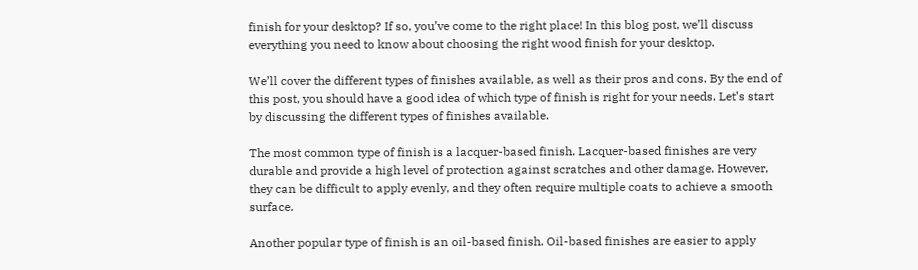finish for your desktop? If so, you’ve come to the right place! In this blog post, we’ll discuss everything you need to know about choosing the right wood finish for your desktop.

We’ll cover the different types of finishes available, as well as their pros and cons. By the end of this post, you should have a good idea of which type of finish is right for your needs. Let’s start by discussing the different types of finishes available.

The most common type of finish is a lacquer-based finish. Lacquer-based finishes are very durable and provide a high level of protection against scratches and other damage. However, they can be difficult to apply evenly, and they often require multiple coats to achieve a smooth surface.

Another popular type of finish is an oil-based finish. Oil-based finishes are easier to apply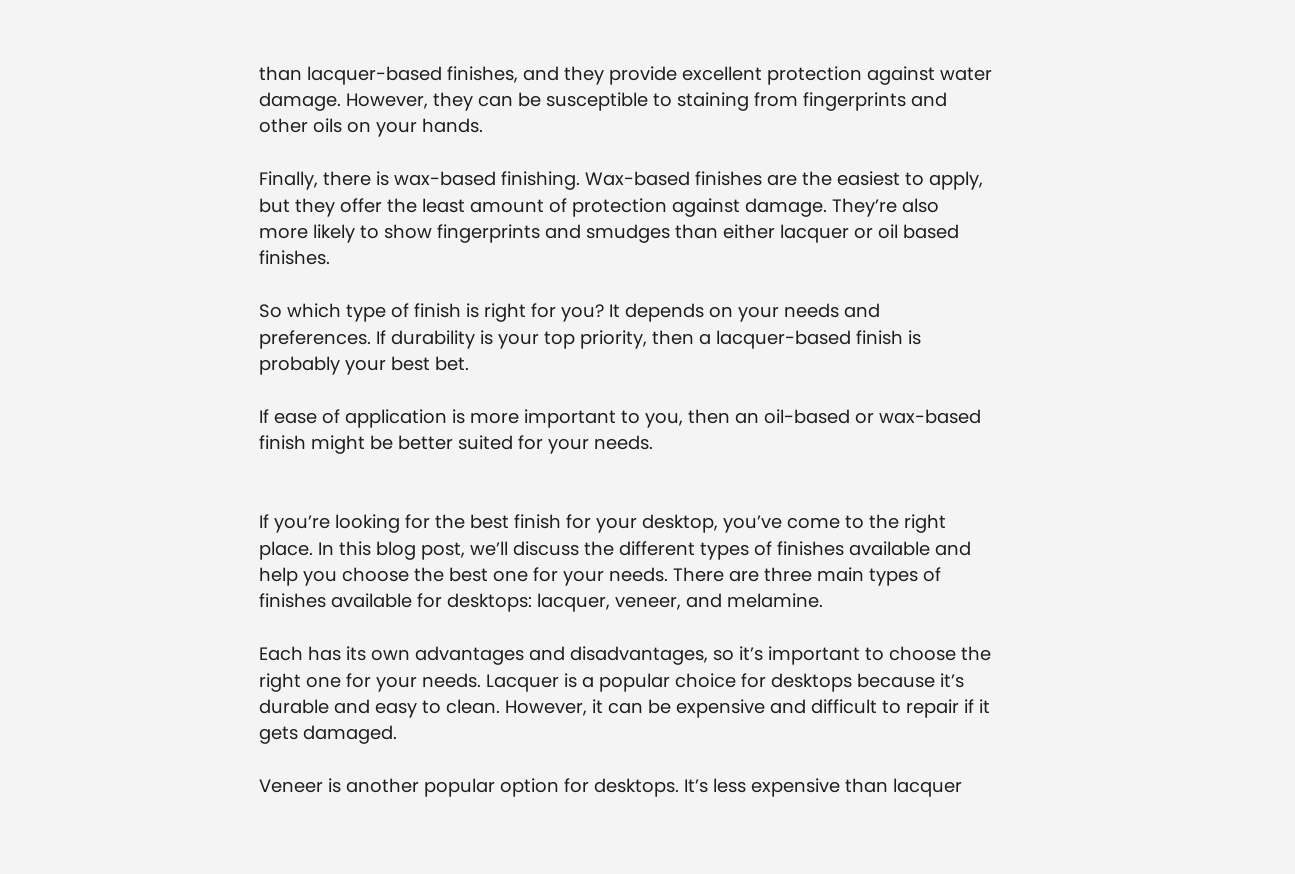than lacquer-based finishes, and they provide excellent protection against water damage. However, they can be susceptible to staining from fingerprints and other oils on your hands.

Finally, there is wax-based finishing. Wax-based finishes are the easiest to apply, but they offer the least amount of protection against damage. They’re also more likely to show fingerprints and smudges than either lacquer or oil based finishes.

So which type of finish is right for you? It depends on your needs and preferences. If durability is your top priority, then a lacquer-based finish is probably your best bet.

If ease of application is more important to you, then an oil-based or wax-based finish might be better suited for your needs.


If you’re looking for the best finish for your desktop, you’ve come to the right place. In this blog post, we’ll discuss the different types of finishes available and help you choose the best one for your needs. There are three main types of finishes available for desktops: lacquer, veneer, and melamine.

Each has its own advantages and disadvantages, so it’s important to choose the right one for your needs. Lacquer is a popular choice for desktops because it’s durable and easy to clean. However, it can be expensive and difficult to repair if it gets damaged.

Veneer is another popular option for desktops. It’s less expensive than lacquer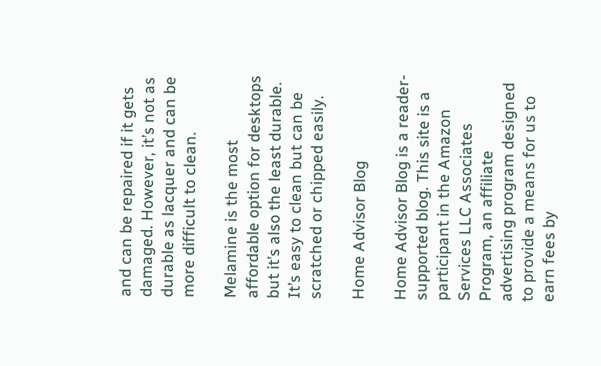and can be repaired if it gets damaged. However, it’s not as durable as lacquer and can be more difficult to clean.

Melamine is the most affordable option for desktops but it’s also the least durable. It’s easy to clean but can be scratched or chipped easily.

Home Advisor Blog

Home Advisor Blog is a reader-supported blog. This site is a participant in the Amazon Services LLC Associates Program, an affiliate advertising program designed to provide a means for us to earn fees by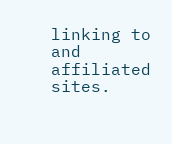linking to and affiliated sites.